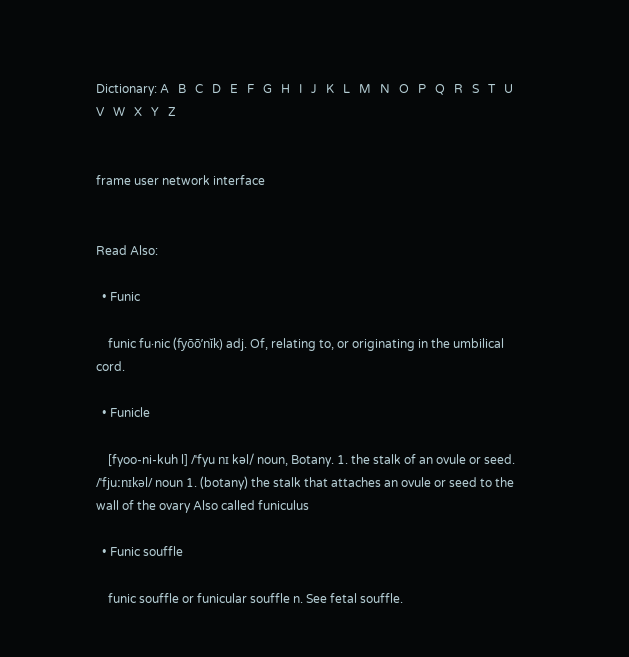Dictionary: A   B   C   D   E   F   G   H   I   J   K   L   M   N   O   P   Q   R   S   T   U   V   W   X   Y   Z


frame user network interface


Read Also:

  • Funic

    funic fu·nic (fyōō’nĭk) adj. Of, relating to, or originating in the umbilical cord.

  • Funicle

    [fyoo-ni-kuh l] /ˈfyu nɪ kəl/ noun, Botany. 1. the stalk of an ovule or seed. /ˈfjuːnɪkəl/ noun 1. (botany) the stalk that attaches an ovule or seed to the wall of the ovary Also called funiculus

  • Funic souffle

    funic souffle or funicular souffle n. See fetal souffle.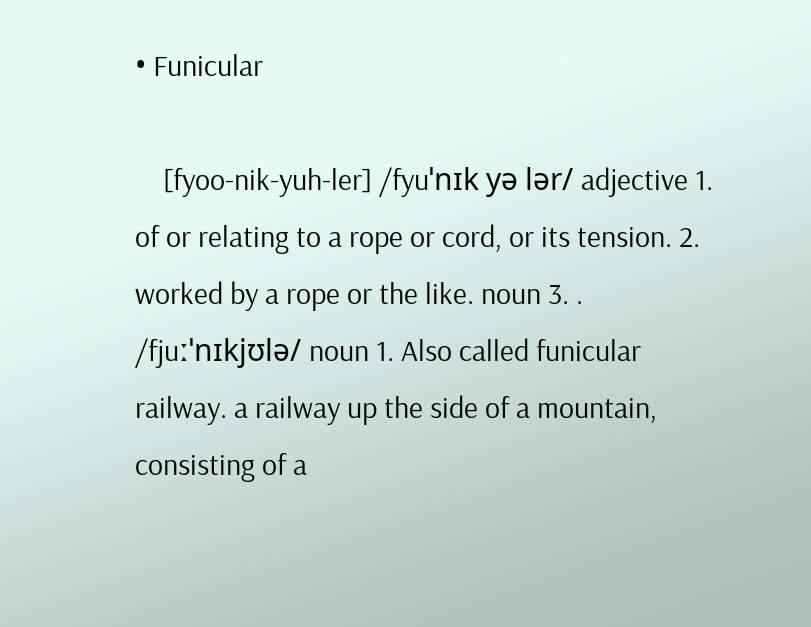• Funicular

    [fyoo-nik-yuh-ler] /fyuˈnɪk yə lər/ adjective 1. of or relating to a rope or cord, or its tension. 2. worked by a rope or the like. noun 3. . /fjuːˈnɪkjʊlə/ noun 1. Also called funicular railway. a railway up the side of a mountain, consisting of a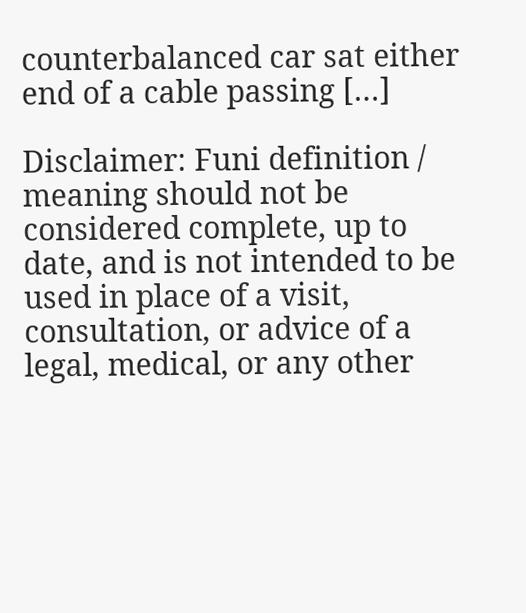counterbalanced car sat either end of a cable passing […]

Disclaimer: Funi definition / meaning should not be considered complete, up to date, and is not intended to be used in place of a visit, consultation, or advice of a legal, medical, or any other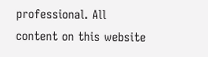professional. All content on this website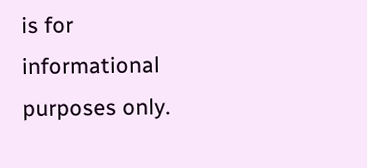is for informational purposes only.